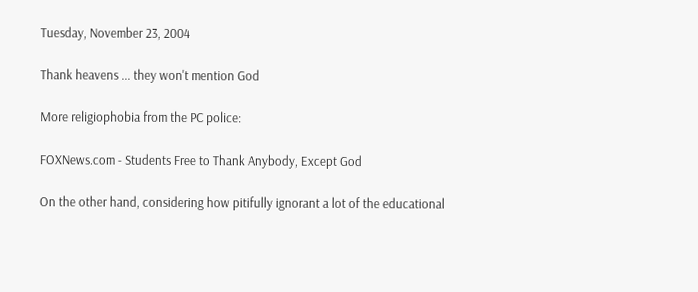Tuesday, November 23, 2004

Thank heavens ... they won't mention God

More religiophobia from the PC police:

FOXNews.com - Students Free to Thank Anybody, Except God

On the other hand, considering how pitifully ignorant a lot of the educational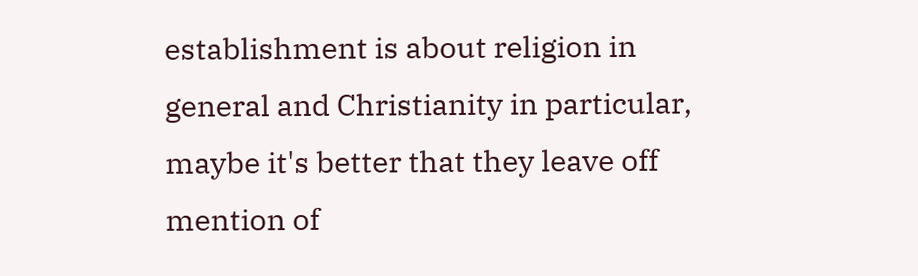establishment is about religion in general and Christianity in particular, maybe it's better that they leave off mention of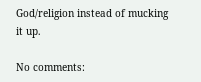God/religion instead of mucking it up.

No comments: